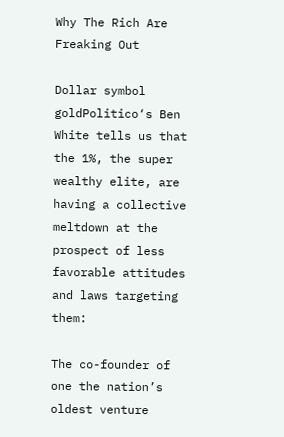Why The Rich Are Freaking Out

Dollar symbol goldPolitico‘s Ben White tells us that the 1%, the super wealthy elite, are having a collective meltdown at the prospect of less favorable attitudes and laws targeting them:

The co-founder of one the nation’s oldest venture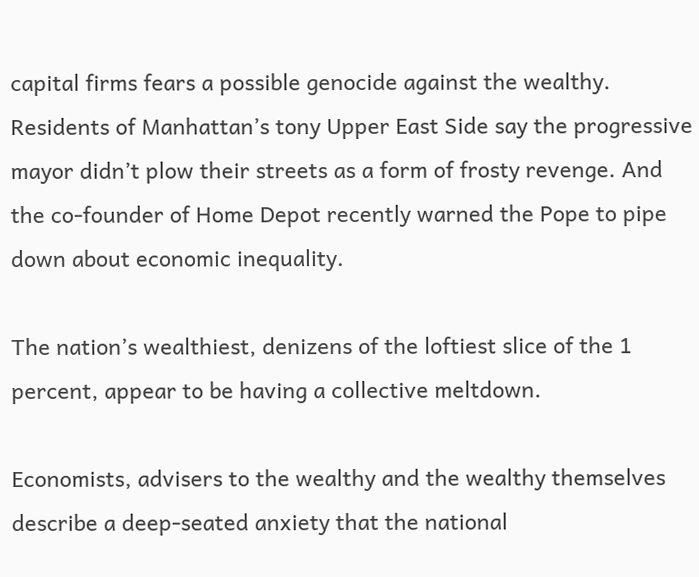capital firms fears a possible genocide against the wealthy. Residents of Manhattan’s tony Upper East Side say the progressive mayor didn’t plow their streets as a form of frosty revenge. And the co-founder of Home Depot recently warned the Pope to pipe down about economic inequality.

The nation’s wealthiest, denizens of the loftiest slice of the 1 percent, appear to be having a collective meltdown.

Economists, advisers to the wealthy and the wealthy themselves describe a deep-seated anxiety that the national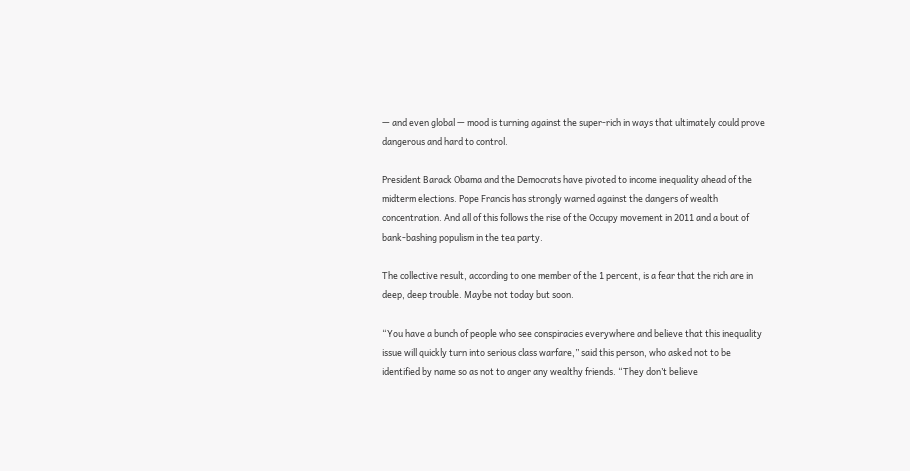— and even global — mood is turning against the super-rich in ways that ultimately could prove dangerous and hard to control.

President Barack Obama and the Democrats have pivoted to income inequality ahead of the midterm elections. Pope Francis has strongly warned against the dangers of wealth concentration. And all of this follows the rise of the Occupy movement in 2011 and a bout of bank-bashing populism in the tea party.

The collective result, according to one member of the 1 percent, is a fear that the rich are in deep, deep trouble. Maybe not today but soon.

“You have a bunch of people who see conspiracies everywhere and believe that this inequality issue will quickly turn into serious class warfare,” said this person, who asked not to be identified by name so as not to anger any wealthy friends. “They don’t believe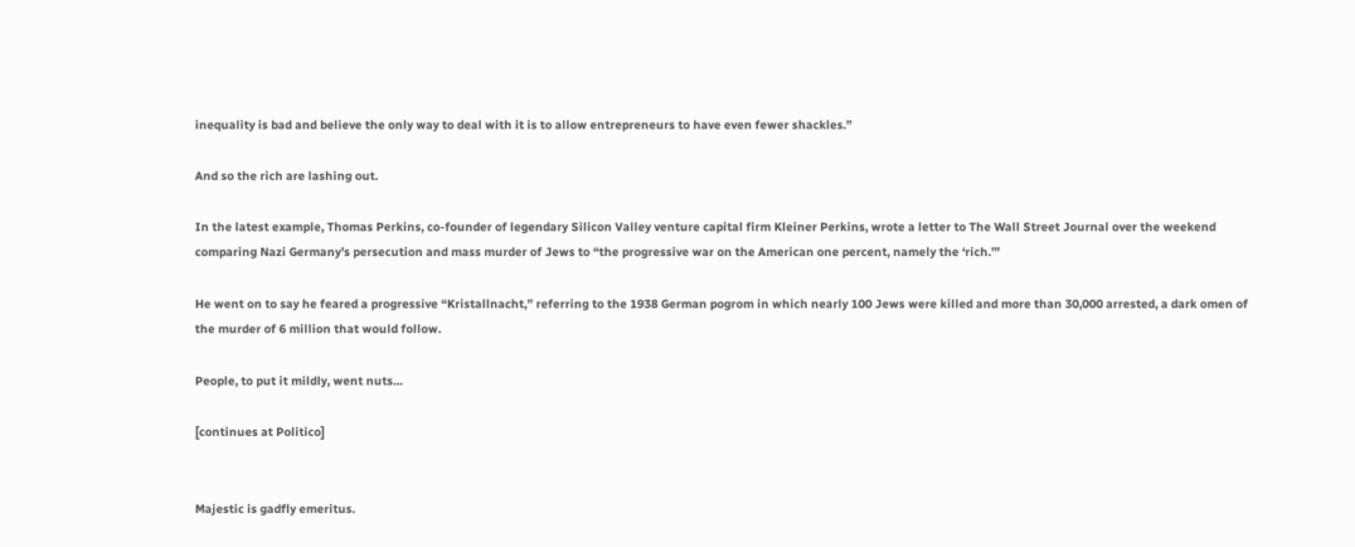inequality is bad and believe the only way to deal with it is to allow entrepreneurs to have even fewer shackles.”

And so the rich are lashing out.

In the latest example, Thomas Perkins, co-founder of legendary Silicon Valley venture capital firm Kleiner Perkins, wrote a letter to The Wall Street Journal over the weekend comparing Nazi Germany’s persecution and mass murder of Jews to “the progressive war on the American one percent, namely the ‘rich.’”

He went on to say he feared a progressive “Kristallnacht,” referring to the 1938 German pogrom in which nearly 100 Jews were killed and more than 30,000 arrested, a dark omen of the murder of 6 million that would follow.

People, to put it mildly, went nuts…

[continues at Politico]


Majestic is gadfly emeritus.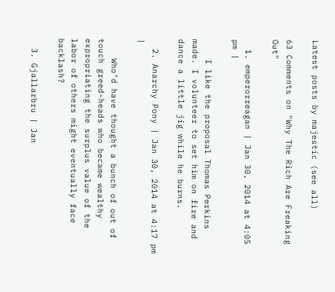Latest posts by majestic (see all)

63 Comments on "Why The Rich Are Freaking Out"

  1. emperorreagan | Jan 30, 2014 at 4:05 pm |

    I like the proposal Thomas Perkins made. I volunteer to set him on fire and dance a little jig while he burns.

  2. Anarchy Pony | Jan 30, 2014 at 4:17 pm |

    Who’d have thought a bunch of out of touch greed-heads who became wealthy expropriating the surplus value of the labor of others might eventually face backlash?

  3. Gjallarbru | Jan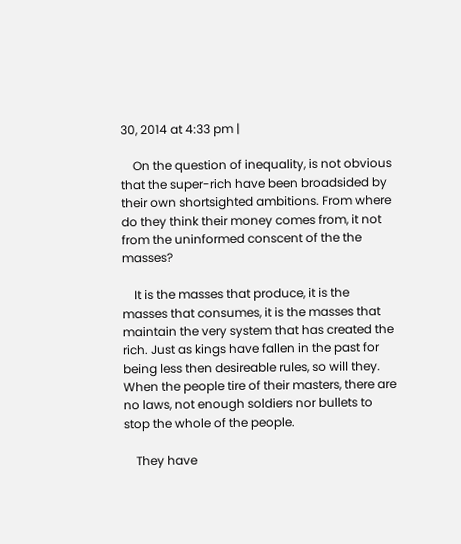30, 2014 at 4:33 pm |

    On the question of inequality, is not obvious that the super-rich have been broadsided by their own shortsighted ambitions. From where do they think their money comes from, it not from the uninformed conscent of the the masses?

    It is the masses that produce, it is the masses that consumes, it is the masses that maintain the very system that has created the rich. Just as kings have fallen in the past for being less then desireable rules, so will they. When the people tire of their masters, there are no laws, not enough soldiers nor bullets to stop the whole of the people.

    They have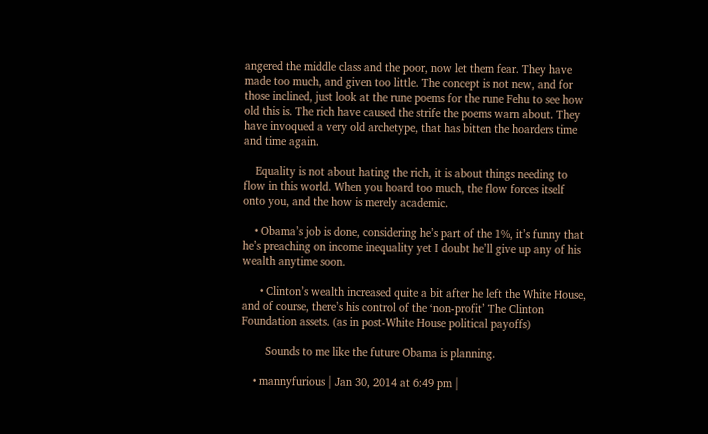angered the middle class and the poor, now let them fear. They have made too much, and given too little. The concept is not new, and for those inclined, just look at the rune poems for the rune Fehu to see how old this is. The rich have caused the strife the poems warn about. They have invoqued a very old archetype, that has bitten the hoarders time and time again.

    Equality is not about hating the rich, it is about things needing to flow in this world. When you hoard too much, the flow forces itself onto you, and the how is merely academic.

    • Obama’s job is done, considering he’s part of the 1%, it’s funny that he’s preaching on income inequality yet I doubt he’ll give up any of his wealth anytime soon.

      • Clinton’s wealth increased quite a bit after he left the White House, and of course, there’s his control of the ‘non-profit’ The Clinton Foundation assets. (as in post-White House political payoffs)

        Sounds to me like the future Obama is planning.

    • mannyfurious | Jan 30, 2014 at 6:49 pm |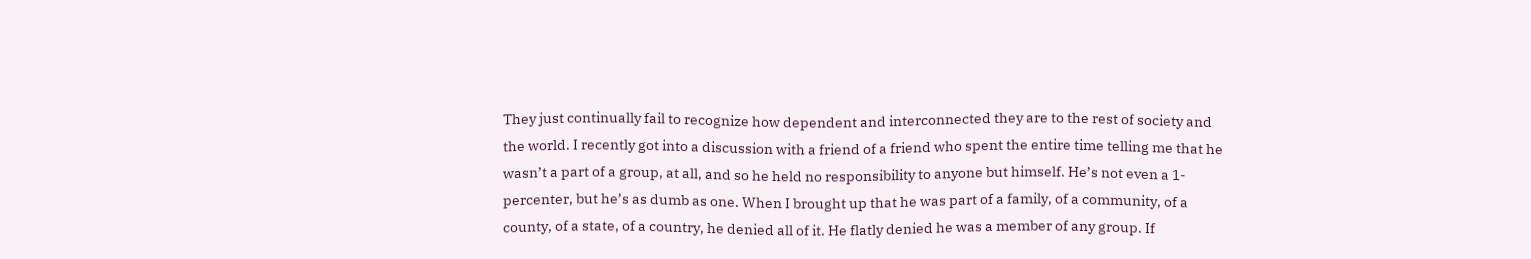They just continually fail to recognize how dependent and interconnected they are to the rest of society and the world. I recently got into a discussion with a friend of a friend who spent the entire time telling me that he wasn’t a part of a group, at all, and so he held no responsibility to anyone but himself. He’s not even a 1-percenter, but he’s as dumb as one. When I brought up that he was part of a family, of a community, of a county, of a state, of a country, he denied all of it. He flatly denied he was a member of any group. If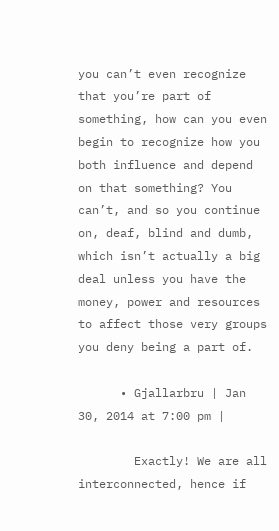you can’t even recognize that you’re part of something, how can you even begin to recognize how you both influence and depend on that something? You can’t, and so you continue on, deaf, blind and dumb, which isn’t actually a big deal unless you have the money, power and resources to affect those very groups you deny being a part of.

      • Gjallarbru | Jan 30, 2014 at 7:00 pm |

        Exactly! We are all interconnected, hence if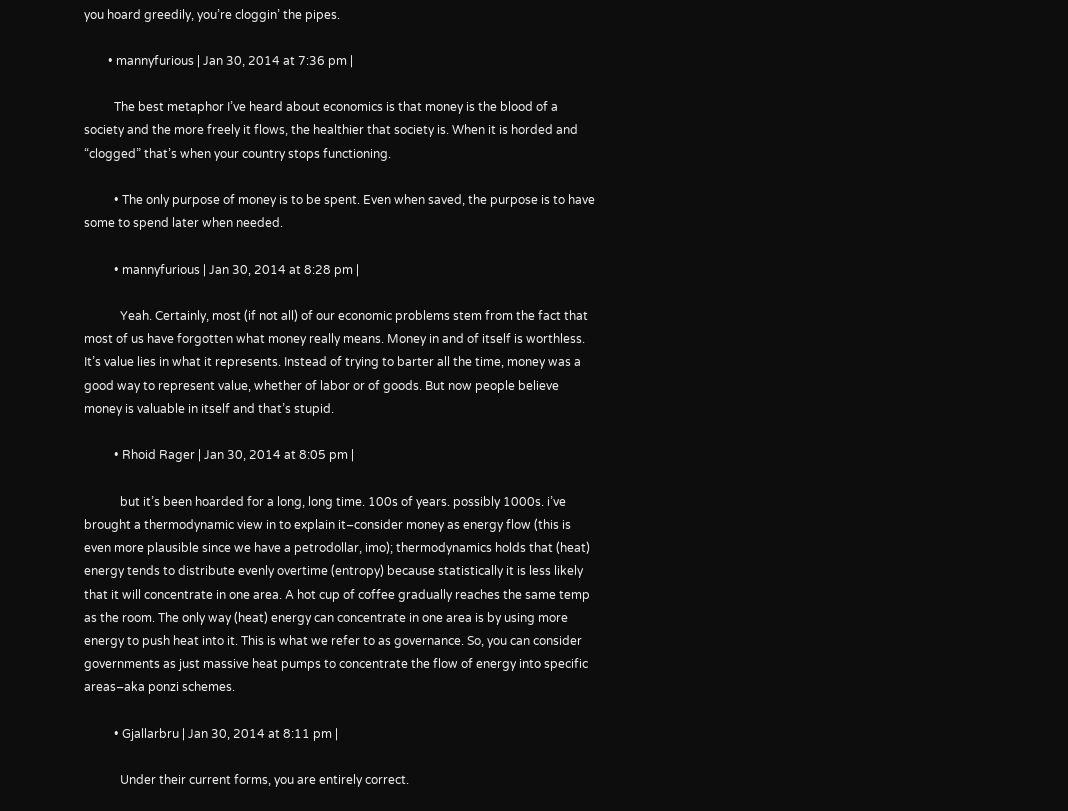you hoard greedily, you’re cloggin’ the pipes.

        • mannyfurious | Jan 30, 2014 at 7:36 pm |

          The best metaphor I’ve heard about economics is that money is the blood of a society and the more freely it flows, the healthier that society is. When it is horded and “clogged” that’s when your country stops functioning.

          • The only purpose of money is to be spent. Even when saved, the purpose is to have some to spend later when needed.

          • mannyfurious | Jan 30, 2014 at 8:28 pm |

            Yeah. Certainly, most (if not all) of our economic problems stem from the fact that most of us have forgotten what money really means. Money in and of itself is worthless. It’s value lies in what it represents. Instead of trying to barter all the time, money was a good way to represent value, whether of labor or of goods. But now people believe money is valuable in itself and that’s stupid.

          • Rhoid Rager | Jan 30, 2014 at 8:05 pm |

            but it’s been hoarded for a long, long time. 100s of years. possibly 1000s. i’ve brought a thermodynamic view in to explain it–consider money as energy flow (this is even more plausible since we have a petrodollar, imo); thermodynamics holds that (heat) energy tends to distribute evenly overtime (entropy) because statistically it is less likely that it will concentrate in one area. A hot cup of coffee gradually reaches the same temp as the room. The only way (heat) energy can concentrate in one area is by using more energy to push heat into it. This is what we refer to as governance. So, you can consider governments as just massive heat pumps to concentrate the flow of energy into specific areas–aka ponzi schemes.

          • Gjallarbru | Jan 30, 2014 at 8:11 pm |

            Under their current forms, you are entirely correct.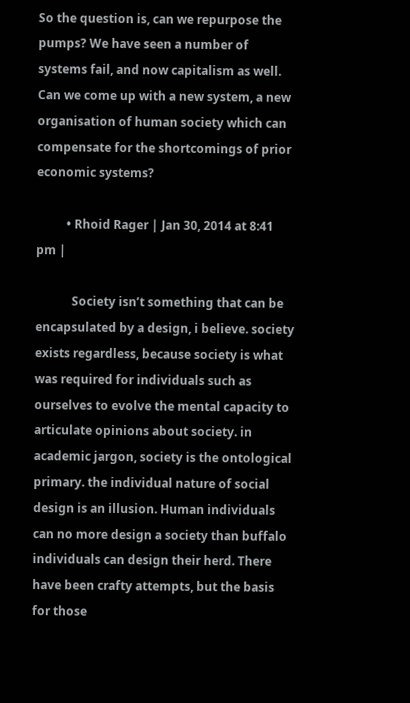So the question is, can we repurpose the pumps? We have seen a number of systems fail, and now capitalism as well. Can we come up with a new system, a new organisation of human society which can compensate for the shortcomings of prior economic systems?

          • Rhoid Rager | Jan 30, 2014 at 8:41 pm |

            Society isn’t something that can be encapsulated by a design, i believe. society exists regardless, because society is what was required for individuals such as ourselves to evolve the mental capacity to articulate opinions about society. in academic jargon, society is the ontological primary. the individual nature of social design is an illusion. Human individuals can no more design a society than buffalo individuals can design their herd. There have been crafty attempts, but the basis for those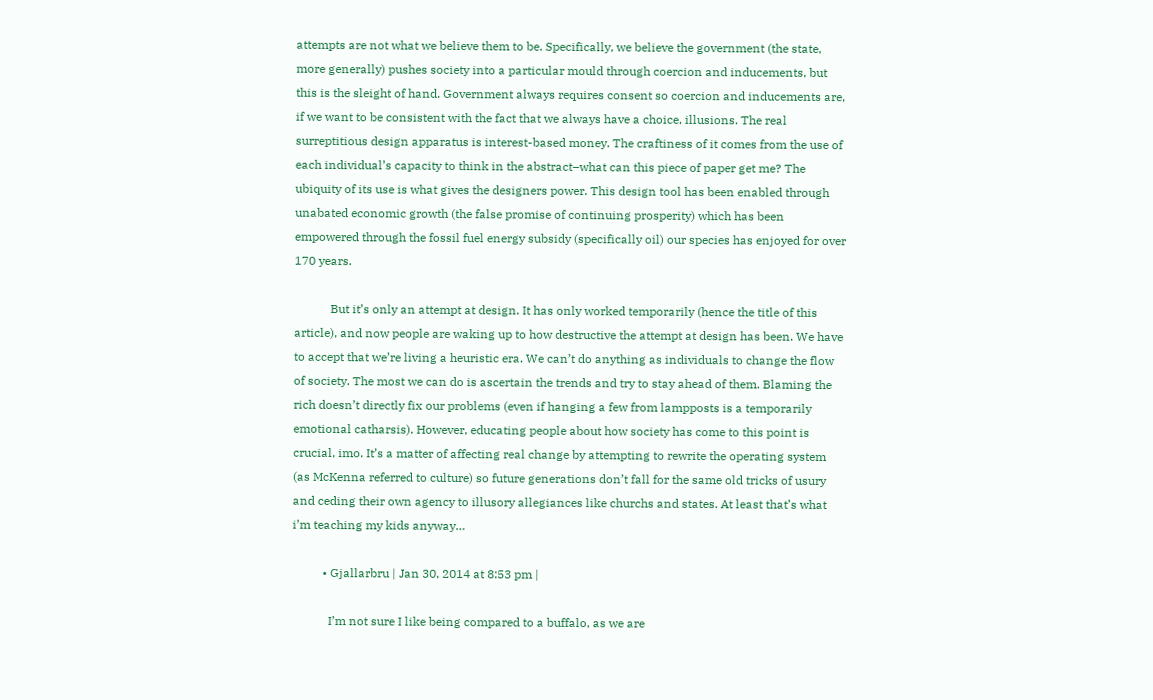attempts are not what we believe them to be. Specifically, we believe the government (the state, more generally) pushes society into a particular mould through coercion and inducements, but this is the sleight of hand. Government always requires consent so coercion and inducements are, if we want to be consistent with the fact that we always have a choice, illusions. The real surreptitious design apparatus is interest-based money. The craftiness of it comes from the use of each individual’s capacity to think in the abstract–what can this piece of paper get me? The ubiquity of its use is what gives the designers power. This design tool has been enabled through unabated economic growth (the false promise of continuing prosperity) which has been empowered through the fossil fuel energy subsidy (specifically oil) our species has enjoyed for over 170 years.

            But it’s only an attempt at design. It has only worked temporarily (hence the title of this article), and now people are waking up to how destructive the attempt at design has been. We have to accept that we’re living a heuristic era. We can’t do anything as individuals to change the flow of society. The most we can do is ascertain the trends and try to stay ahead of them. Blaming the rich doesn’t directly fix our problems (even if hanging a few from lampposts is a temporarily emotional catharsis). However, educating people about how society has come to this point is crucial, imo. It’s a matter of affecting real change by attempting to rewrite the operating system (as McKenna referred to culture) so future generations don’t fall for the same old tricks of usury and ceding their own agency to illusory allegiances like churchs and states. At least that’s what i’m teaching my kids anyway…

          • Gjallarbru | Jan 30, 2014 at 8:53 pm |

            I’m not sure I like being compared to a buffalo, as we are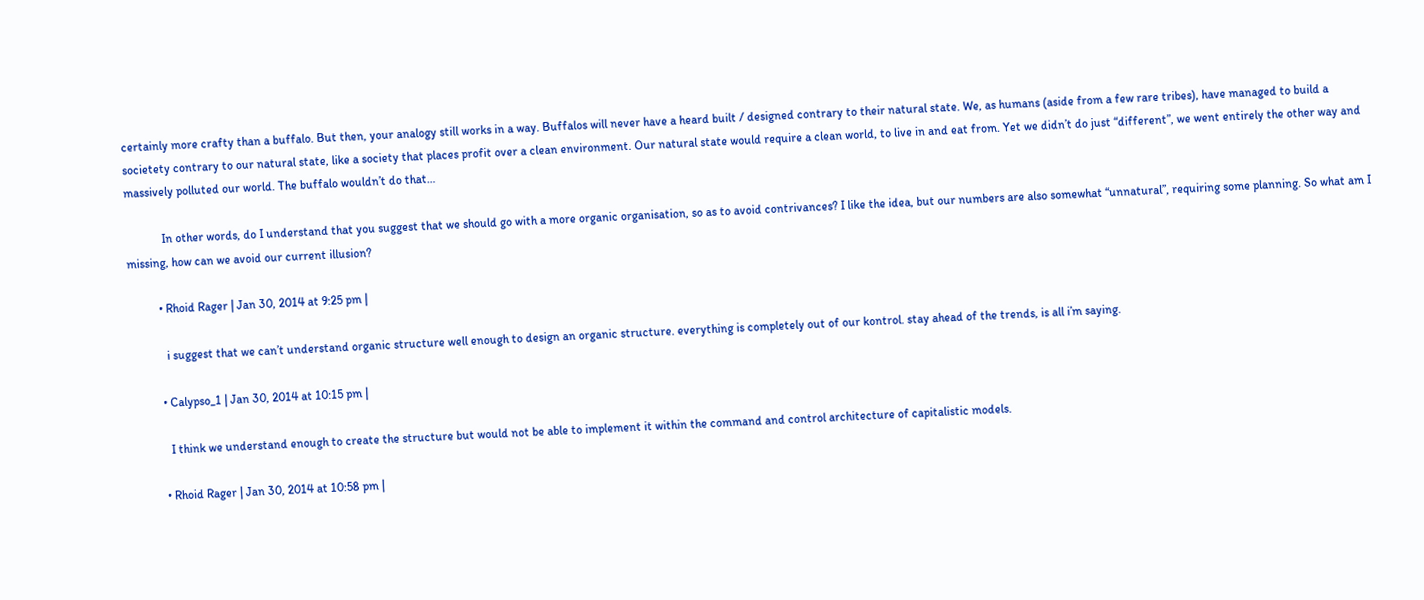certainly more crafty than a buffalo. But then, your analogy still works in a way. Buffalos will never have a heard built / designed contrary to their natural state. We, as humans (aside from a few rare tribes), have managed to build a societety contrary to our natural state, like a society that places profit over a clean environment. Our natural state would require a clean world, to live in and eat from. Yet we didn’t do just “different”, we went entirely the other way and massively polluted our world. The buffalo wouldn’t do that…

            In other words, do I understand that you suggest that we should go with a more organic organisation, so as to avoid contrivances? I like the idea, but our numbers are also somewhat “unnatural”, requiring some planning. So what am I missing, how can we avoid our current illusion?

          • Rhoid Rager | Jan 30, 2014 at 9:25 pm |

            i suggest that we can’t understand organic structure well enough to design an organic structure. everything is completely out of our kontrol. stay ahead of the trends, is all i’m saying.

          • Calypso_1 | Jan 30, 2014 at 10:15 pm |

            I think we understand enough to create the structure but would not be able to implement it within the command and control architecture of capitalistic models.

          • Rhoid Rager | Jan 30, 2014 at 10:58 pm |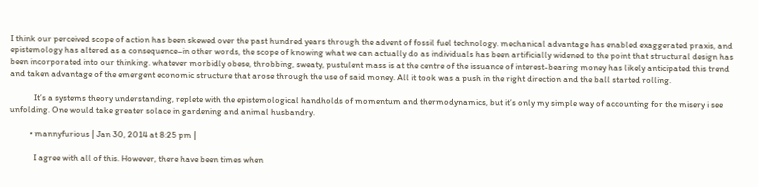I think our perceived scope of action has been skewed over the past hundred years through the advent of fossil fuel technology. mechanical advantage has enabled exaggerated praxis, and epistemology has altered as a consequence–in other words, the scope of knowing what we can actually do as individuals has been artificially widened to the point that structural design has been incorporated into our thinking. whatever morbidly obese, throbbing, sweaty, pustulent mass is at the centre of the issuance of interest-bearing money has likely anticipated this trend and taken advantage of the emergent economic structure that arose through the use of said money. All it took was a push in the right direction and the ball started rolling.

            It’s a systems theory understanding, replete with the epistemological handholds of momentum and thermodynamics, but it’s only my simple way of accounting for the misery i see unfolding. One would take greater solace in gardening and animal husbandry.

          • mannyfurious | Jan 30, 2014 at 8:25 pm |

            I agree with all of this. However, there have been times when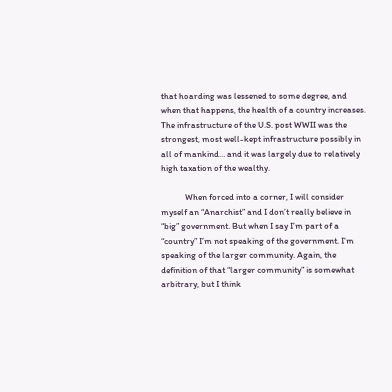that hoarding was lessened to some degree, and when that happens, the health of a country increases. The infrastructure of the U.S. post WWII was the strongest, most well-kept infrastructure possibly in all of mankind… and it was largely due to relatively high taxation of the wealthy.

            When forced into a corner, I will consider myself an “Anarchist” and I don’t really believe in “big” government. But when I say I’m part of a “country” I’m not speaking of the government. I’m speaking of the larger community. Again, the definition of that “larger community” is somewhat arbitrary, but I think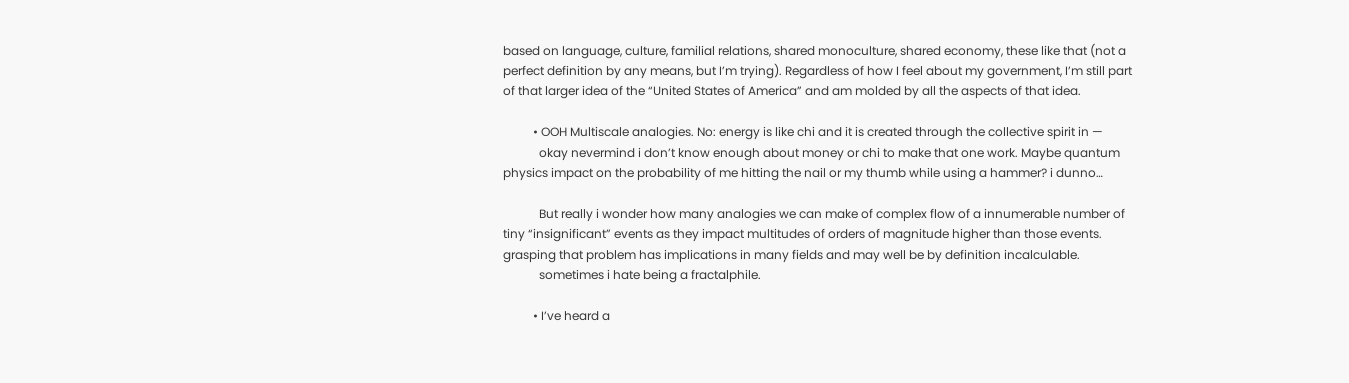based on language, culture, familial relations, shared monoculture, shared economy, these like that (not a perfect definition by any means, but I’m trying). Regardless of how I feel about my government, I’m still part of that larger idea of the “United States of America” and am molded by all the aspects of that idea.

          • OOH Multiscale analogies. No: energy is like chi and it is created through the collective spirit in —
            okay nevermind i don’t know enough about money or chi to make that one work. Maybe quantum physics impact on the probability of me hitting the nail or my thumb while using a hammer? i dunno…

            But really i wonder how many analogies we can make of complex flow of a innumerable number of tiny “insignificant” events as they impact multitudes of orders of magnitude higher than those events. grasping that problem has implications in many fields and may well be by definition incalculable.
            sometimes i hate being a fractalphile.

          • I’ve heard a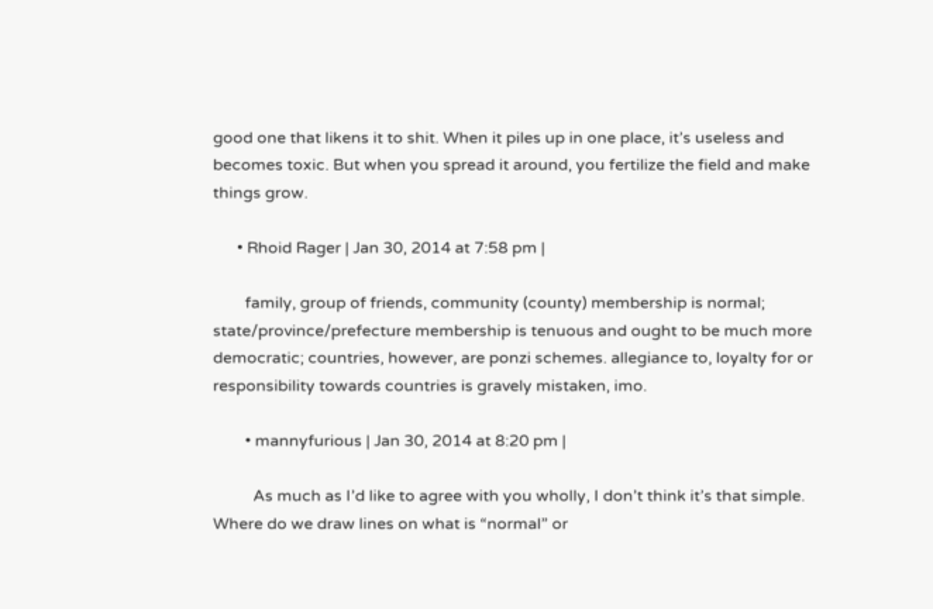good one that likens it to shit. When it piles up in one place, it’s useless and becomes toxic. But when you spread it around, you fertilize the field and make things grow.

      • Rhoid Rager | Jan 30, 2014 at 7:58 pm |

        family, group of friends, community (county) membership is normal; state/province/prefecture membership is tenuous and ought to be much more democratic; countries, however, are ponzi schemes. allegiance to, loyalty for or responsibility towards countries is gravely mistaken, imo.

        • mannyfurious | Jan 30, 2014 at 8:20 pm |

          As much as I’d like to agree with you wholly, I don’t think it’s that simple. Where do we draw lines on what is “normal” or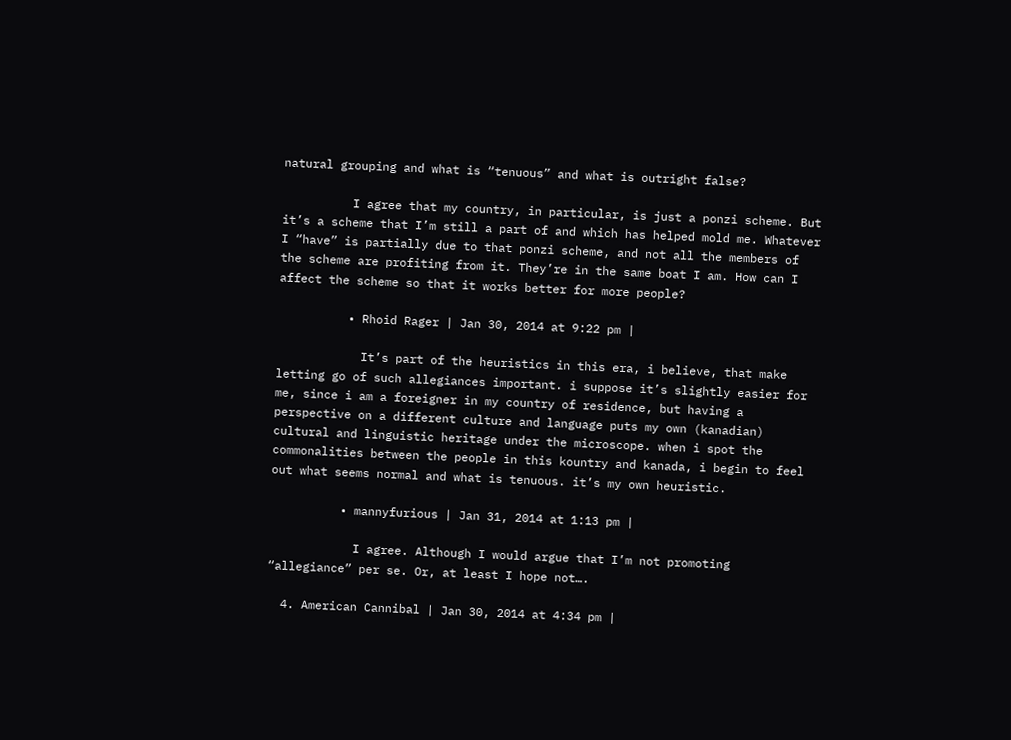natural grouping and what is “tenuous” and what is outright false?

          I agree that my country, in particular, is just a ponzi scheme. But it’s a scheme that I’m still a part of and which has helped mold me. Whatever I “have” is partially due to that ponzi scheme, and not all the members of the scheme are profiting from it. They’re in the same boat I am. How can I affect the scheme so that it works better for more people?

          • Rhoid Rager | Jan 30, 2014 at 9:22 pm |

            It’s part of the heuristics in this era, i believe, that make letting go of such allegiances important. i suppose it’s slightly easier for me, since i am a foreigner in my country of residence, but having a perspective on a different culture and language puts my own (kanadian) cultural and linguistic heritage under the microscope. when i spot the commonalities between the people in this kountry and kanada, i begin to feel out what seems normal and what is tenuous. it’s my own heuristic.

          • mannyfurious | Jan 31, 2014 at 1:13 pm |

            I agree. Although I would argue that I’m not promoting “allegiance” per se. Or, at least I hope not….

  4. American Cannibal | Jan 30, 2014 at 4:34 pm |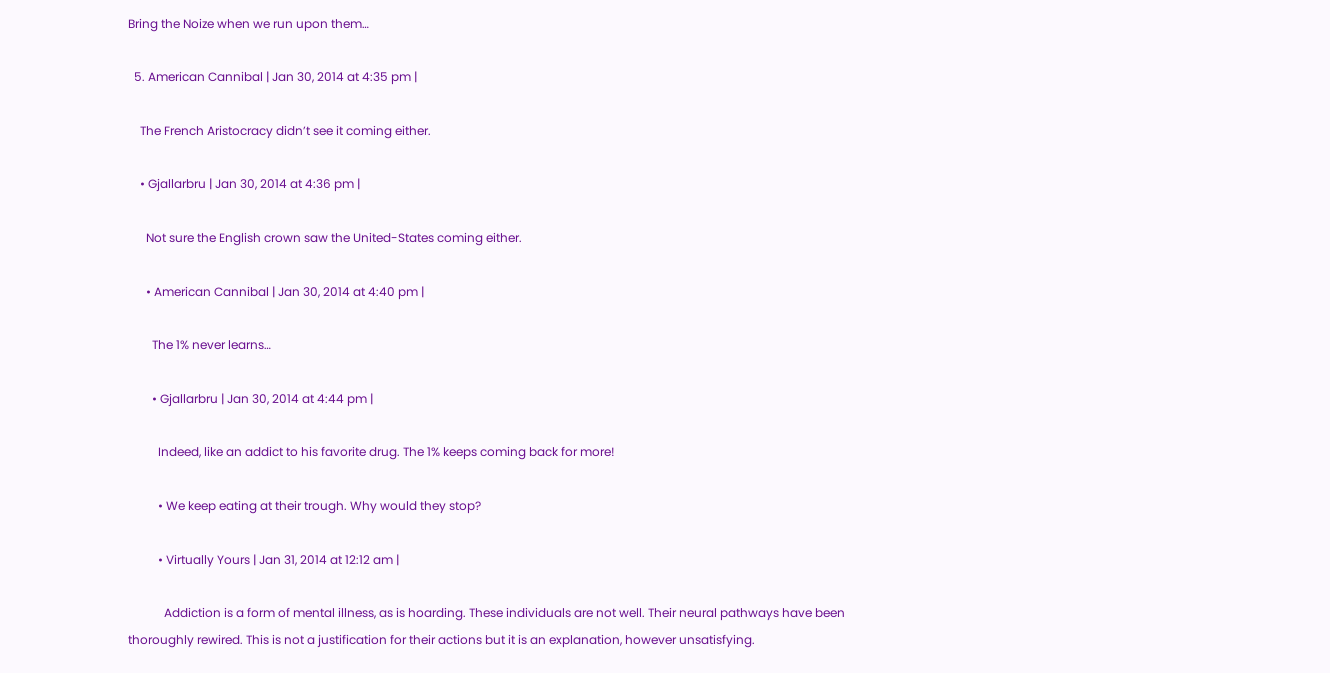Bring the Noize when we run upon them…

  5. American Cannibal | Jan 30, 2014 at 4:35 pm |

    The French Aristocracy didn’t see it coming either.

    • Gjallarbru | Jan 30, 2014 at 4:36 pm |

      Not sure the English crown saw the United-States coming either.

      • American Cannibal | Jan 30, 2014 at 4:40 pm |

        The 1% never learns…

        • Gjallarbru | Jan 30, 2014 at 4:44 pm |

          Indeed, like an addict to his favorite drug. The 1% keeps coming back for more!

          • We keep eating at their trough. Why would they stop?

          • Virtually Yours | Jan 31, 2014 at 12:12 am |

            Addiction is a form of mental illness, as is hoarding. These individuals are not well. Their neural pathways have been thoroughly rewired. This is not a justification for their actions but it is an explanation, however unsatisfying.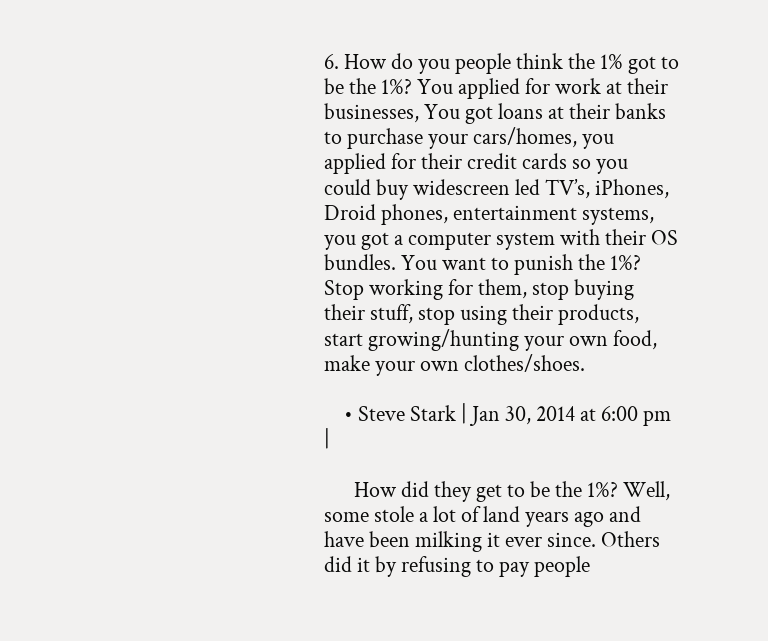6. How do you people think the 1% got to be the 1%? You applied for work at their businesses, You got loans at their banks to purchase your cars/homes, you applied for their credit cards so you could buy widescreen led TV’s, iPhones, Droid phones, entertainment systems, you got a computer system with their OS bundles. You want to punish the 1%? Stop working for them, stop buying their stuff, stop using their products, start growing/hunting your own food, make your own clothes/shoes.

    • Steve Stark | Jan 30, 2014 at 6:00 pm |

      How did they get to be the 1%? Well, some stole a lot of land years ago and have been milking it ever since. Others did it by refusing to pay people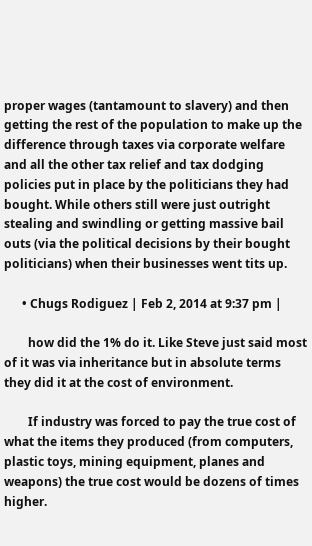proper wages (tantamount to slavery) and then getting the rest of the population to make up the difference through taxes via corporate welfare and all the other tax relief and tax dodging policies put in place by the politicians they had bought. While others still were just outright stealing and swindling or getting massive bail outs (via the political decisions by their bought politicians) when their businesses went tits up.

      • Chugs Rodiguez | Feb 2, 2014 at 9:37 pm |

        how did the 1% do it. Like Steve just said most of it was via inheritance but in absolute terms they did it at the cost of environment.

        If industry was forced to pay the true cost of what the items they produced (from computers, plastic toys, mining equipment, planes and weapons) the true cost would be dozens of times higher.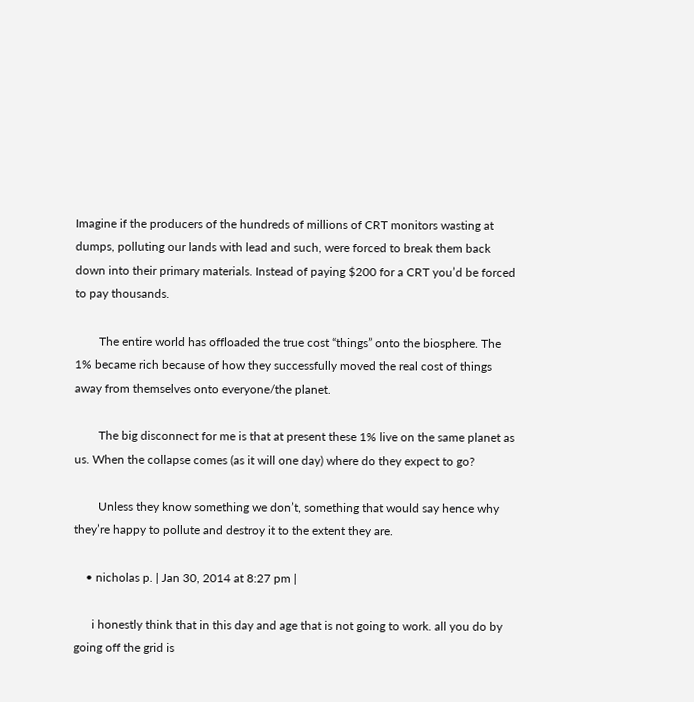Imagine if the producers of the hundreds of millions of CRT monitors wasting at dumps, polluting our lands with lead and such, were forced to break them back down into their primary materials. Instead of paying $200 for a CRT you’d be forced to pay thousands.

        The entire world has offloaded the true cost “things” onto the biosphere. The 1% became rich because of how they successfully moved the real cost of things away from themselves onto everyone/the planet.

        The big disconnect for me is that at present these 1% live on the same planet as us. When the collapse comes (as it will one day) where do they expect to go?

        Unless they know something we don’t, something that would say hence why they’re happy to pollute and destroy it to the extent they are.

    • nicholas p. | Jan 30, 2014 at 8:27 pm |

      i honestly think that in this day and age that is not going to work. all you do by going off the grid is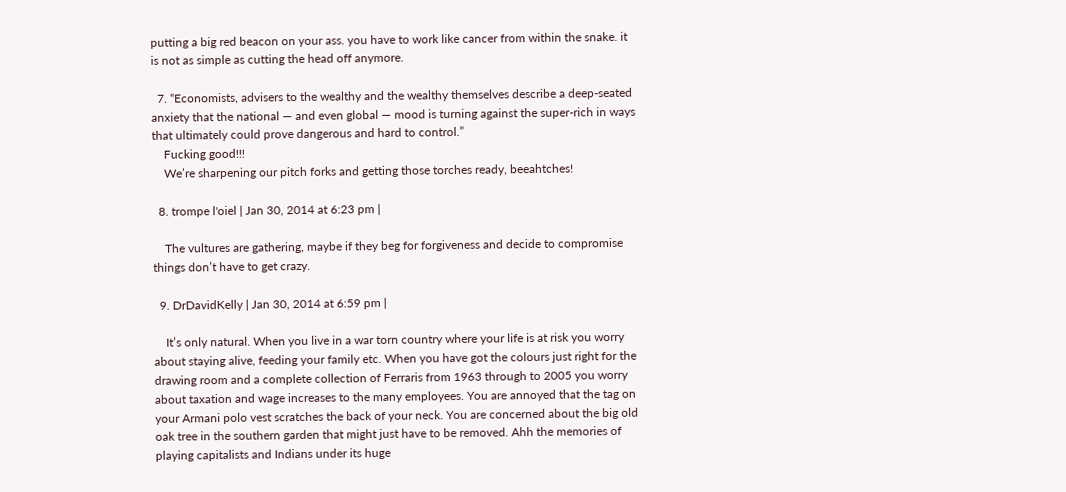putting a big red beacon on your ass. you have to work like cancer from within the snake. it is not as simple as cutting the head off anymore.

  7. “Economists, advisers to the wealthy and the wealthy themselves describe a deep-seated anxiety that the national — and even global — mood is turning against the super-rich in ways that ultimately could prove dangerous and hard to control.”
    Fucking good!!!
    We’re sharpening our pitch forks and getting those torches ready, beeahtches!

  8. trompe l'oiel | Jan 30, 2014 at 6:23 pm |

    The vultures are gathering, maybe if they beg for forgiveness and decide to compromise things don’t have to get crazy.

  9. DrDavidKelly | Jan 30, 2014 at 6:59 pm |

    It’s only natural. When you live in a war torn country where your life is at risk you worry about staying alive, feeding your family etc. When you have got the colours just right for the drawing room and a complete collection of Ferraris from 1963 through to 2005 you worry about taxation and wage increases to the many employees. You are annoyed that the tag on your Armani polo vest scratches the back of your neck. You are concerned about the big old oak tree in the southern garden that might just have to be removed. Ahh the memories of playing capitalists and Indians under its huge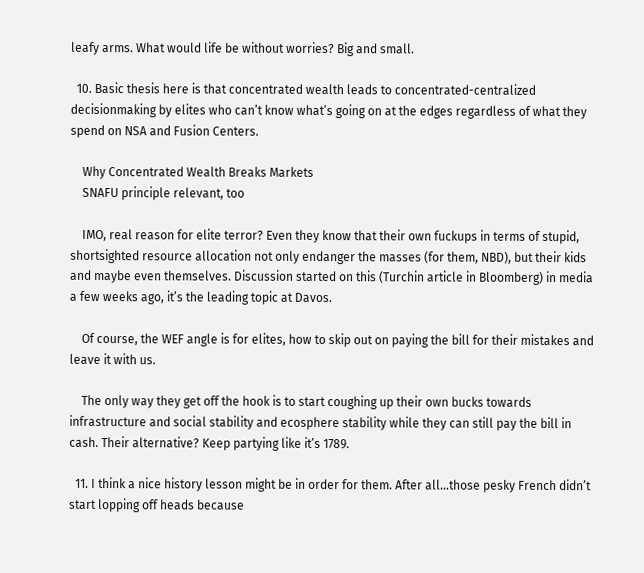leafy arms. What would life be without worries? Big and small.

  10. Basic thesis here is that concentrated wealth leads to concentrated-centralized decisionmaking by elites who can’t know what’s going on at the edges regardless of what they spend on NSA and Fusion Centers.

    Why Concentrated Wealth Breaks Markets
    SNAFU principle relevant, too

    IMO, real reason for elite terror? Even they know that their own fuckups in terms of stupid, shortsighted resource allocation not only endanger the masses (for them, NBD), but their kids and maybe even themselves. Discussion started on this (Turchin article in Bloomberg) in media a few weeks ago, it’s the leading topic at Davos.

    Of course, the WEF angle is for elites, how to skip out on paying the bill for their mistakes and leave it with us.

    The only way they get off the hook is to start coughing up their own bucks towards infrastructure and social stability and ecosphere stability while they can still pay the bill in cash. Their alternative? Keep partying like it’s 1789.

  11. I think a nice history lesson might be in order for them. After all…those pesky French didn’t start lopping off heads because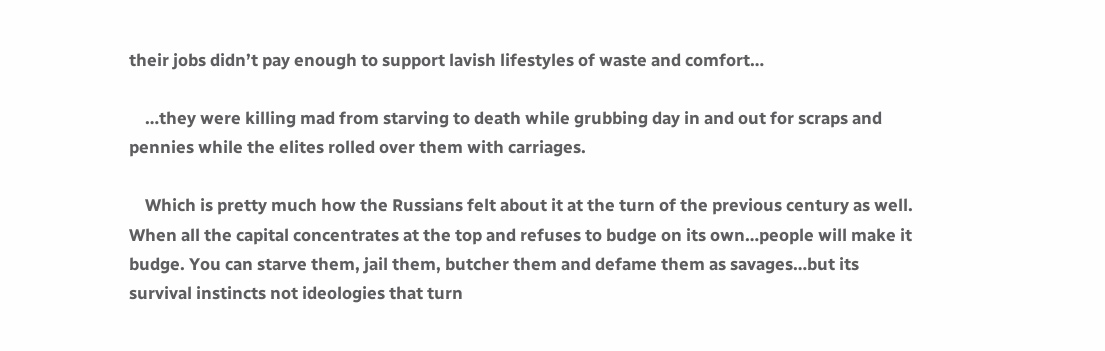their jobs didn’t pay enough to support lavish lifestyles of waste and comfort…

    …they were killing mad from starving to death while grubbing day in and out for scraps and pennies while the elites rolled over them with carriages.

    Which is pretty much how the Russians felt about it at the turn of the previous century as well. When all the capital concentrates at the top and refuses to budge on its own…people will make it budge. You can starve them, jail them, butcher them and defame them as savages…but its survival instincts not ideologies that turn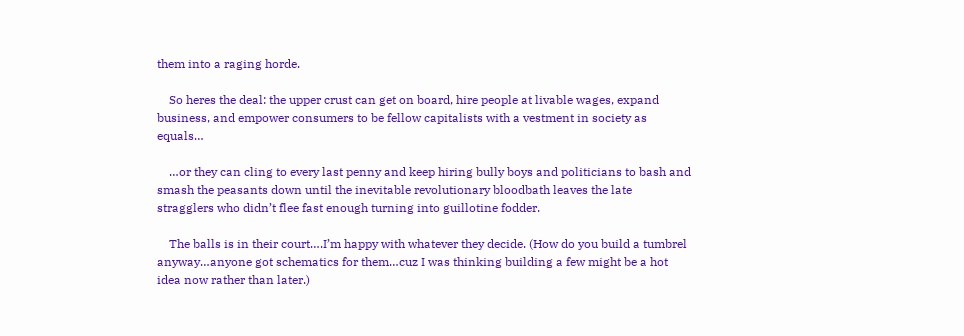them into a raging horde.

    So heres the deal: the upper crust can get on board, hire people at livable wages, expand business, and empower consumers to be fellow capitalists with a vestment in society as equals…

    …or they can cling to every last penny and keep hiring bully boys and politicians to bash and smash the peasants down until the inevitable revolutionary bloodbath leaves the late stragglers who didn’t flee fast enough turning into guillotine fodder.

    The balls is in their court….I’m happy with whatever they decide. (How do you build a tumbrel anyway…anyone got schematics for them…cuz I was thinking building a few might be a hot idea now rather than later.)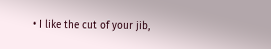• I like the cut of your jib,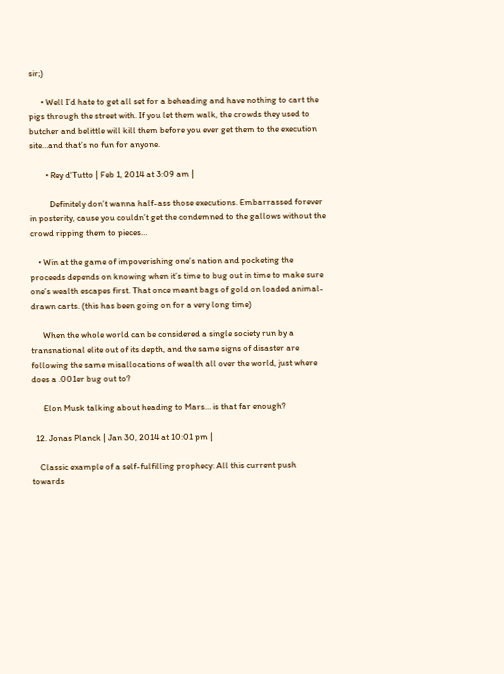sir;)

      • Well I’d hate to get all set for a beheading and have nothing to cart the pigs through the street with. If you let them walk, the crowds they used to butcher and belittle will kill them before you ever get them to the execution site…and that’s no fun for anyone.

        • Rey d'Tutto | Feb 1, 2014 at 3:09 am |

          Definitely don’t wanna half-ass those executions. Embarrassed forever in posterity, cause you couldn’t get the condemned to the gallows without the crowd ripping them to pieces…

    • Win at the game of impoverishing one’s nation and pocketing the proceeds depends on knowing when it’s time to bug out in time to make sure one’s wealth escapes first. That once meant bags of gold on loaded animal-drawn carts. (this has been going on for a very long time)

      When the whole world can be considered a single society run by a transnational elite out of its depth, and the same signs of disaster are following the same misallocations of wealth all over the world, just where does a .001er bug out to?

      Elon Musk talking about heading to Mars… is that far enough?

  12. Jonas Planck | Jan 30, 2014 at 10:01 pm |

    Classic example of a self-fulfilling prophecy: All this current push towards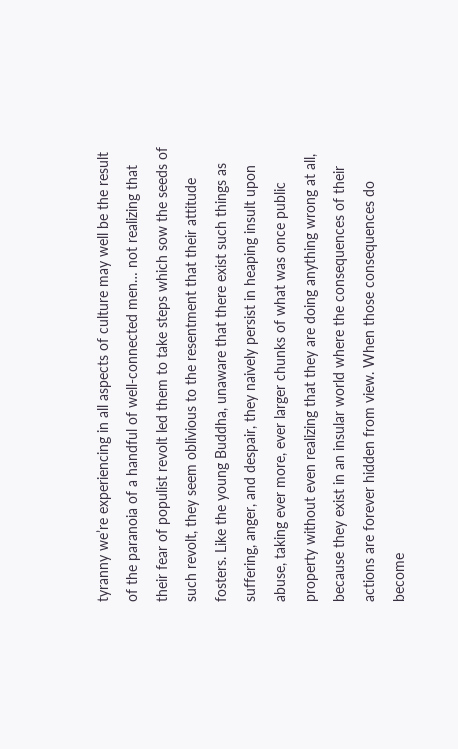tyranny we’re experiencing in all aspects of culture may well be the result of the paranoia of a handful of well-connected men… not realizing that their fear of populist revolt led them to take steps which sow the seeds of such revolt, they seem oblivious to the resentment that their attitude fosters. Like the young Buddha, unaware that there exist such things as suffering, anger, and despair, they naively persist in heaping insult upon abuse, taking ever more, ever larger chunks of what was once public property without even realizing that they are doing anything wrong at all, because they exist in an insular world where the consequences of their actions are forever hidden from view. When those consequences do become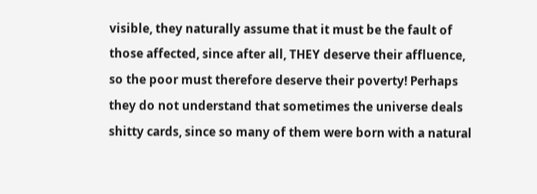visible, they naturally assume that it must be the fault of those affected, since after all, THEY deserve their affluence, so the poor must therefore deserve their poverty! Perhaps they do not understand that sometimes the universe deals shitty cards, since so many of them were born with a natural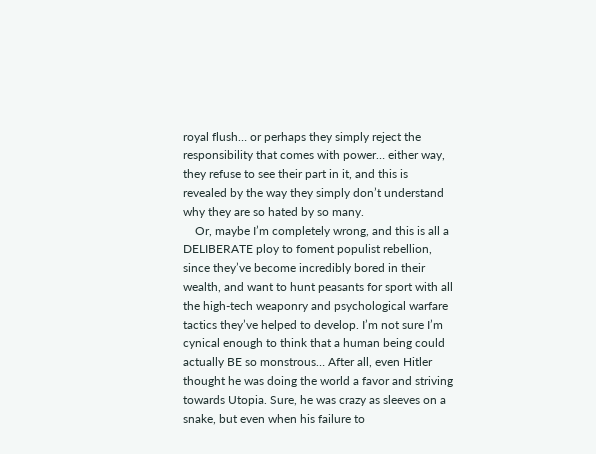royal flush… or perhaps they simply reject the responsibility that comes with power… either way, they refuse to see their part in it, and this is revealed by the way they simply don’t understand why they are so hated by so many.
    Or, maybe I’m completely wrong, and this is all a DELIBERATE ploy to foment populist rebellion, since they’ve become incredibly bored in their wealth, and want to hunt peasants for sport with all the high-tech weaponry and psychological warfare tactics they’ve helped to develop. I’m not sure I’m cynical enough to think that a human being could actually BE so monstrous… After all, even Hitler thought he was doing the world a favor and striving towards Utopia. Sure, he was crazy as sleeves on a snake, but even when his failure to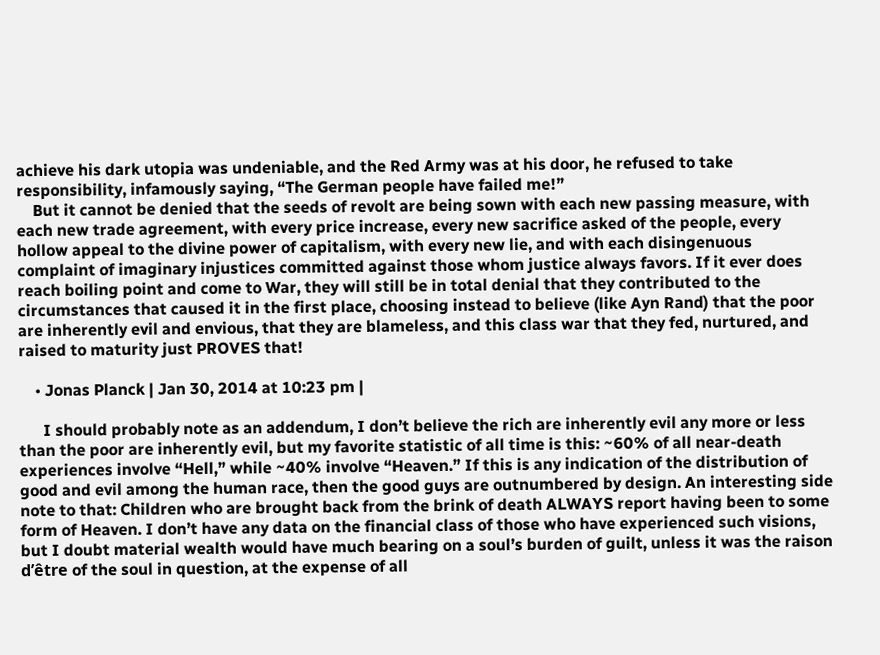achieve his dark utopia was undeniable, and the Red Army was at his door, he refused to take responsibility, infamously saying, “The German people have failed me!”
    But it cannot be denied that the seeds of revolt are being sown with each new passing measure, with each new trade agreement, with every price increase, every new sacrifice asked of the people, every hollow appeal to the divine power of capitalism, with every new lie, and with each disingenuous complaint of imaginary injustices committed against those whom justice always favors. If it ever does reach boiling point and come to War, they will still be in total denial that they contributed to the circumstances that caused it in the first place, choosing instead to believe (like Ayn Rand) that the poor are inherently evil and envious, that they are blameless, and this class war that they fed, nurtured, and raised to maturity just PROVES that!

    • Jonas Planck | Jan 30, 2014 at 10:23 pm |

      I should probably note as an addendum, I don’t believe the rich are inherently evil any more or less than the poor are inherently evil, but my favorite statistic of all time is this: ~60% of all near-death experiences involve “Hell,” while ~40% involve “Heaven.” If this is any indication of the distribution of good and evil among the human race, then the good guys are outnumbered by design. An interesting side note to that: Children who are brought back from the brink of death ALWAYS report having been to some form of Heaven. I don’t have any data on the financial class of those who have experienced such visions, but I doubt material wealth would have much bearing on a soul’s burden of guilt, unless it was the raison d’être of the soul in question, at the expense of all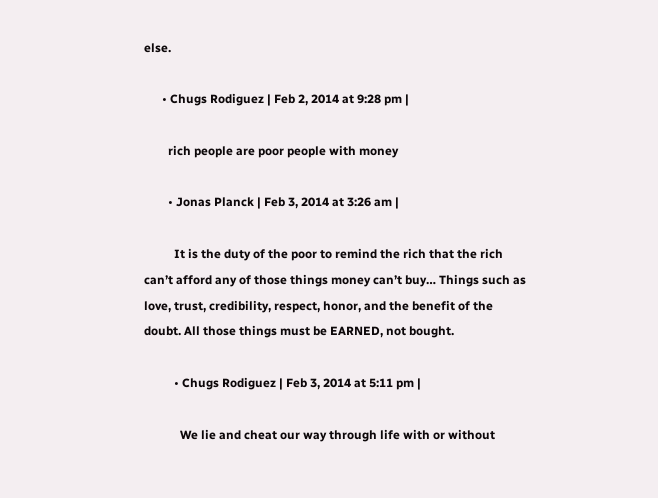else.

      • Chugs Rodiguez | Feb 2, 2014 at 9:28 pm |

        rich people are poor people with money

        • Jonas Planck | Feb 3, 2014 at 3:26 am |

          It is the duty of the poor to remind the rich that the rich can’t afford any of those things money can’t buy… Things such as love, trust, credibility, respect, honor, and the benefit of the doubt. All those things must be EARNED, not bought.

          • Chugs Rodiguez | Feb 3, 2014 at 5:11 pm |

            We lie and cheat our way through life with or without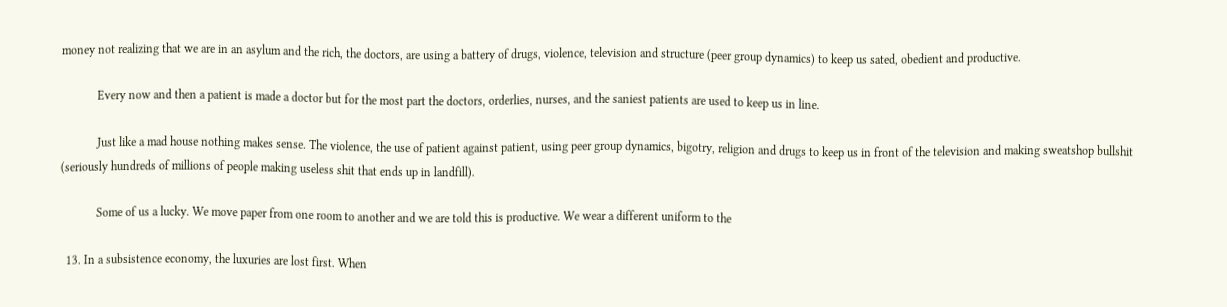money not realizing that we are in an asylum and the rich, the doctors, are using a battery of drugs, violence, television and structure (peer group dynamics) to keep us sated, obedient and productive.

            Every now and then a patient is made a doctor but for the most part the doctors, orderlies, nurses, and the saniest patients are used to keep us in line.

            Just like a mad house nothing makes sense. The violence, the use of patient against patient, using peer group dynamics, bigotry, religion and drugs to keep us in front of the television and making sweatshop bullshit (seriously hundreds of millions of people making useless shit that ends up in landfill).

            Some of us a lucky. We move paper from one room to another and we are told this is productive. We wear a different uniform to the

  13. In a subsistence economy, the luxuries are lost first. When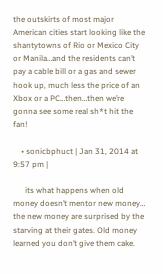the outskirts of most major American cities start looking like the shantytowns of Rio or Mexico City or Manila…and the residents can’t pay a cable bill or a gas and sewer hook up, much less the price of an Xbox or a PC…then…then we’re gonna see some real sh*t hit the fan!

    • sonicbphuct | Jan 31, 2014 at 9:57 pm |

      its what happens when old money doesn’t mentor new money… the new money are surprised by the starving at their gates. Old money learned you don’t give them cake.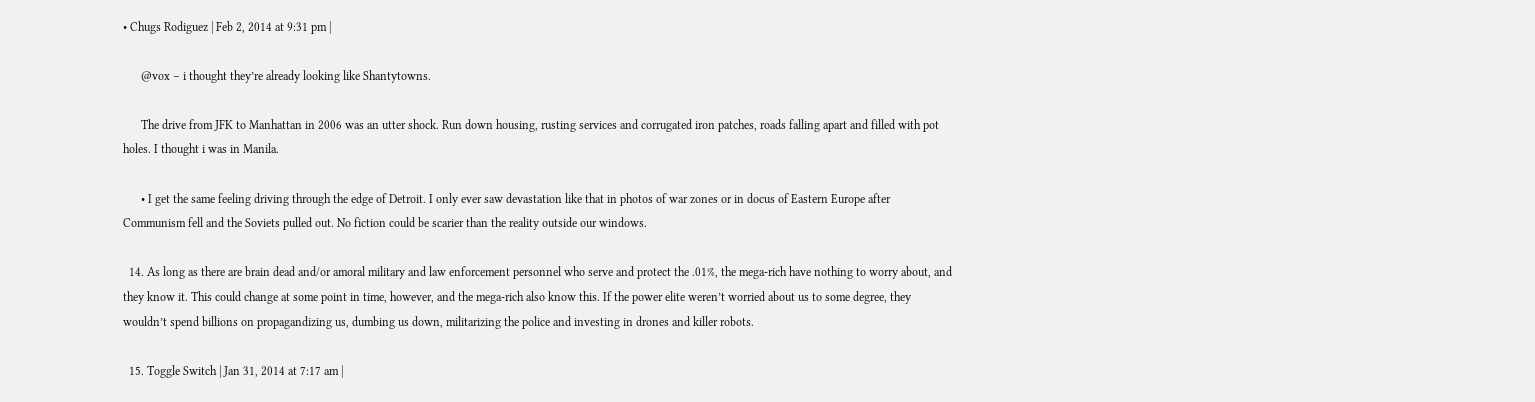• Chugs Rodiguez | Feb 2, 2014 at 9:31 pm |

      @vox – i thought they’re already looking like Shantytowns.

      The drive from JFK to Manhattan in 2006 was an utter shock. Run down housing, rusting services and corrugated iron patches, roads falling apart and filled with pot holes. I thought i was in Manila.

      • I get the same feeling driving through the edge of Detroit. I only ever saw devastation like that in photos of war zones or in docus of Eastern Europe after Communism fell and the Soviets pulled out. No fiction could be scarier than the reality outside our windows.

  14. As long as there are brain dead and/or amoral military and law enforcement personnel who serve and protect the .01%, the mega-rich have nothing to worry about, and they know it. This could change at some point in time, however, and the mega-rich also know this. If the power elite weren’t worried about us to some degree, they wouldn’t spend billions on propagandizing us, dumbing us down, militarizing the police and investing in drones and killer robots.

  15. Toggle Switch | Jan 31, 2014 at 7:17 am |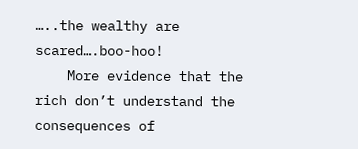…..the wealthy are scared….boo-hoo!
    More evidence that the rich don’t understand the consequences of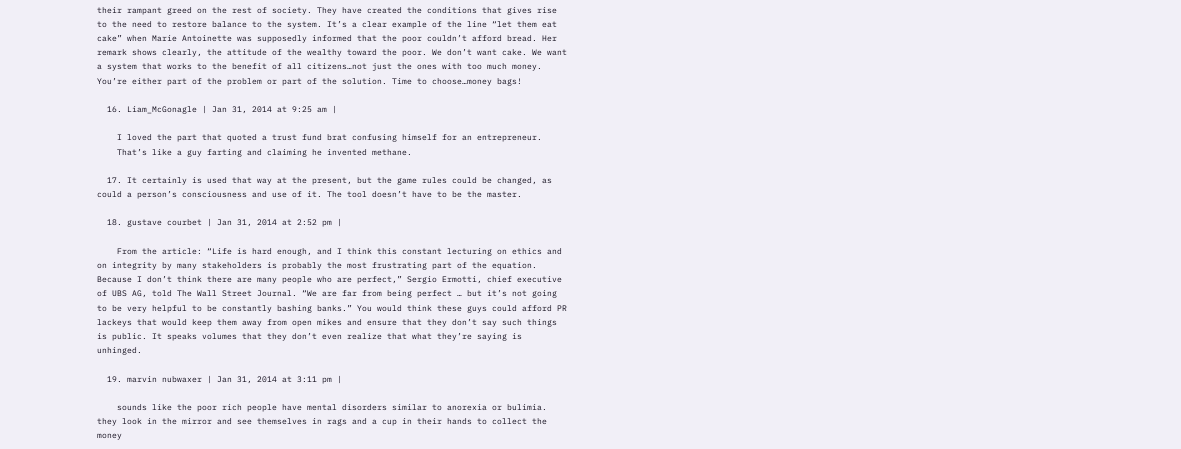their rampant greed on the rest of society. They have created the conditions that gives rise to the need to restore balance to the system. It’s a clear example of the line “let them eat cake” when Marie Antoinette was supposedly informed that the poor couldn’t afford bread. Her remark shows clearly, the attitude of the wealthy toward the poor. We don’t want cake. We want a system that works to the benefit of all citizens…not just the ones with too much money. You’re either part of the problem or part of the solution. Time to choose…money bags!

  16. Liam_McGonagle | Jan 31, 2014 at 9:25 am |

    I loved the part that quoted a trust fund brat confusing himself for an entrepreneur.
    That’s like a guy farting and claiming he invented methane.

  17. It certainly is used that way at the present, but the game rules could be changed, as could a person’s consciousness and use of it. The tool doesn’t have to be the master.

  18. gustave courbet | Jan 31, 2014 at 2:52 pm |

    From the article: “Life is hard enough, and I think this constant lecturing on ethics and on integrity by many stakeholders is probably the most frustrating part of the equation. Because I don’t think there are many people who are perfect,” Sergio Ermotti, chief executive of UBS AG, told The Wall Street Journal. “We are far from being perfect … but it’s not going to be very helpful to be constantly bashing banks.” You would think these guys could afford PR lackeys that would keep them away from open mikes and ensure that they don’t say such things is public. It speaks volumes that they don’t even realize that what they’re saying is unhinged.

  19. marvin nubwaxer | Jan 31, 2014 at 3:11 pm |

    sounds like the poor rich people have mental disorders similar to anorexia or bulimia. they look in the mirror and see themselves in rags and a cup in their hands to collect the money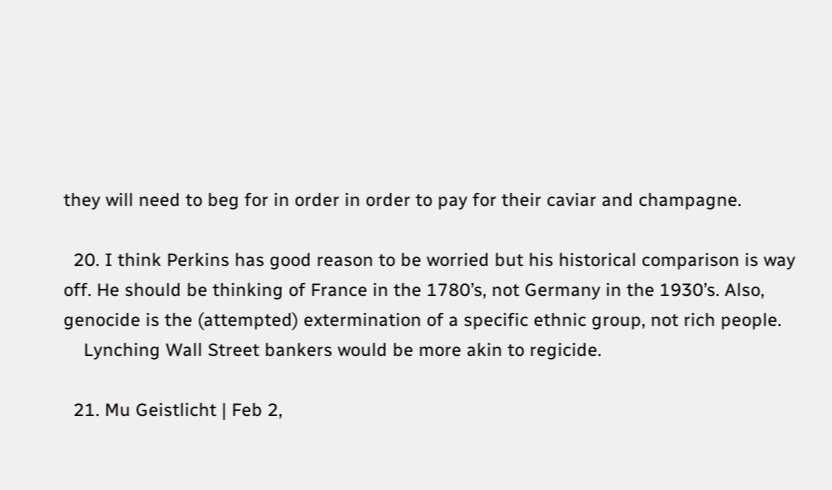they will need to beg for in order in order to pay for their caviar and champagne.

  20. I think Perkins has good reason to be worried but his historical comparison is way off. He should be thinking of France in the 1780’s, not Germany in the 1930’s. Also, genocide is the (attempted) extermination of a specific ethnic group, not rich people.
    Lynching Wall Street bankers would be more akin to regicide.

  21. Mu Geistlicht | Feb 2,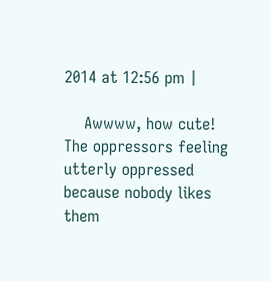2014 at 12:56 pm |

    Awwww, how cute! The oppressors feeling utterly oppressed because nobody likes them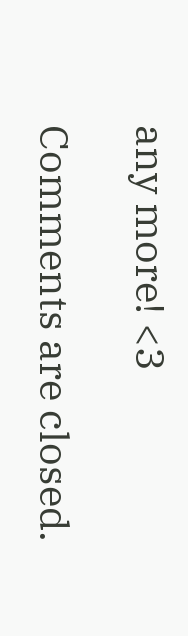any more! <3

Comments are closed.